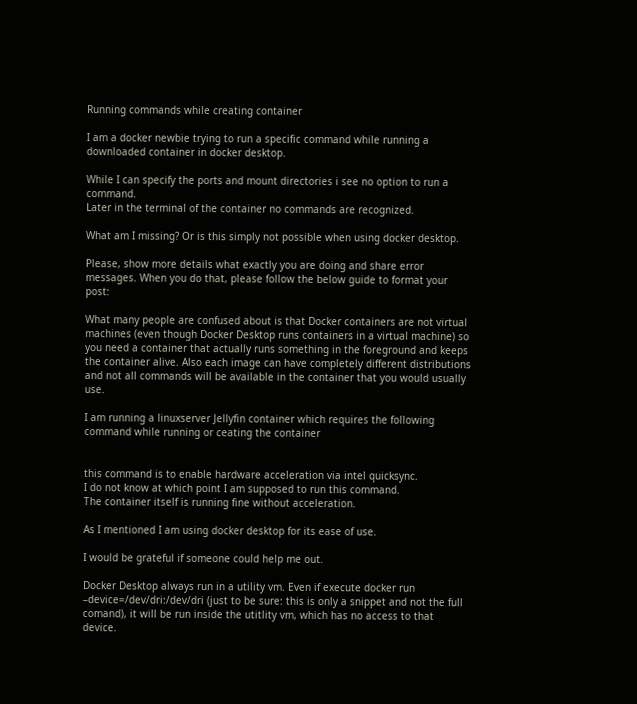Running commands while creating container

I am a docker newbie trying to run a specific command while running a downloaded container in docker desktop.

While I can specify the ports and mount directories i see no option to run a command.
Later in the terminal of the container no commands are recognized.

What am I missing? Or is this simply not possible when using docker desktop.

Please, show more details what exactly you are doing and share error messages. When you do that, please follow the below guide to format your post:

What many people are confused about is that Docker containers are not virtual machines (even though Docker Desktop runs containers in a virtual machine) so you need a container that actually runs something in the foreground and keeps the container alive. Also each image can have completely different distributions and not all commands will be available in the container that you would usually use.

I am running a linuxserver Jellyfin container which requires the following command while running or ceating the container


this command is to enable hardware acceleration via intel quicksync.
I do not know at which point I am supposed to run this command.
The container itself is running fine without acceleration.

As I mentioned I am using docker desktop for its ease of use.

I would be grateful if someone could help me out.

Docker Desktop always run in a utility vm. Even if execute docker run –device=/dev/dri:/dev/dri (just to be sure: this is only a snippet and not the full comand), it will be run inside the utitlity vm, which has no access to that device.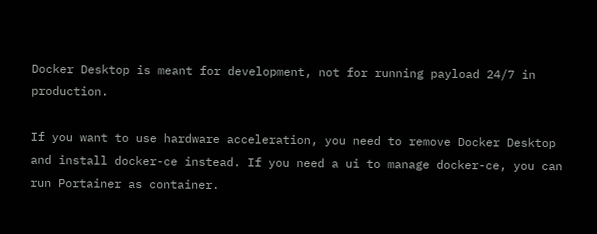Docker Desktop is meant for development, not for running payload 24/7 in production.

If you want to use hardware acceleration, you need to remove Docker Desktop and install docker-ce instead. If you need a ui to manage docker-ce, you can run Portainer as container.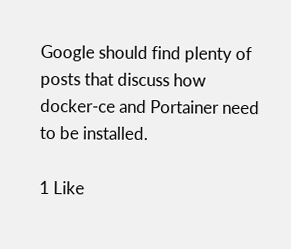Google should find plenty of posts that discuss how docker-ce and Portainer need to be installed.

1 Like